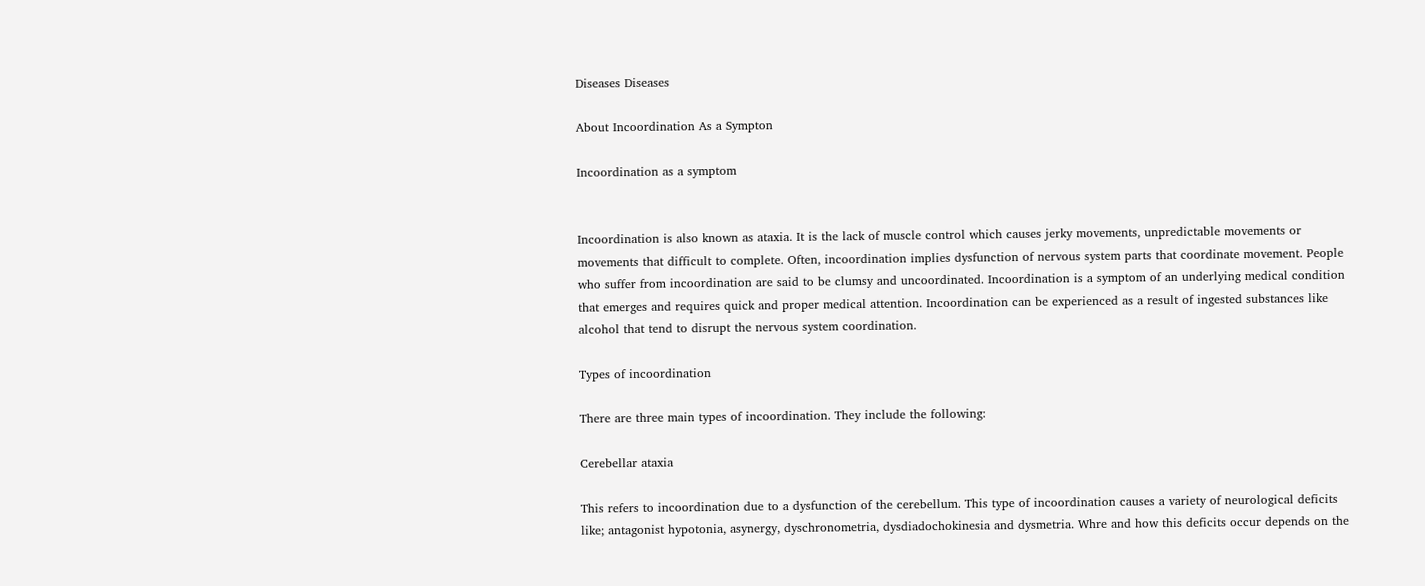Diseases Diseases

About Incoordination As a Sympton

Incoordination as a symptom


Incoordination is also known as ataxia. It is the lack of muscle control which causes jerky movements, unpredictable movements or movements that difficult to complete. Often, incoordination implies dysfunction of nervous system parts that coordinate movement. People who suffer from incoordination are said to be clumsy and uncoordinated. Incoordination is a symptom of an underlying medical condition that emerges and requires quick and proper medical attention. Incoordination can be experienced as a result of ingested substances like alcohol that tend to disrupt the nervous system coordination.

Types of incoordination

There are three main types of incoordination. They include the following:

Cerebellar ataxia

This refers to incoordination due to a dysfunction of the cerebellum. This type of incoordination causes a variety of neurological deficits like; antagonist hypotonia, asynergy, dyschronometria, dysdiadochokinesia and dysmetria. Whre and how this deficits occur depends on the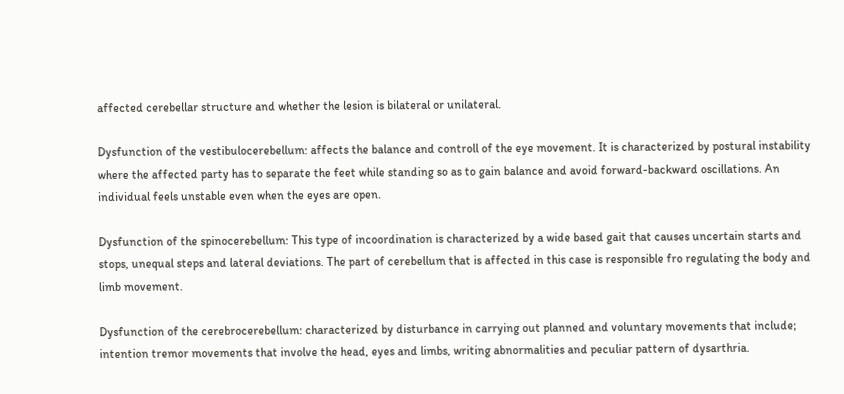affected cerebellar structure and whether the lesion is bilateral or unilateral.

Dysfunction of the vestibulocerebellum: affects the balance and controll of the eye movement. It is characterized by postural instability where the affected party has to separate the feet while standing so as to gain balance and avoid forward-backward oscillations. An individual feels unstable even when the eyes are open.

Dysfunction of the spinocerebellum: This type of incoordination is characterized by a wide based gait that causes uncertain starts and stops, unequal steps and lateral deviations. The part of cerebellum that is affected in this case is responsible fro regulating the body and limb movement.

Dysfunction of the cerebrocerebellum: characterized by disturbance in carrying out planned and voluntary movements that include; intention tremor movements that involve the head, eyes and limbs, writing abnormalities and peculiar pattern of dysarthria.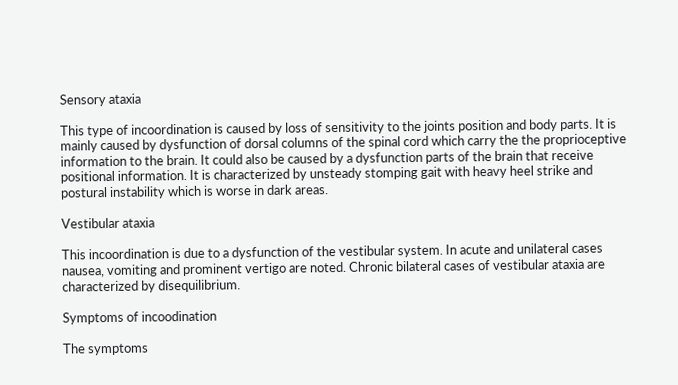Sensory ataxia

This type of incoordination is caused by loss of sensitivity to the joints position and body parts. It is mainly caused by dysfunction of dorsal columns of the spinal cord which carry the the proprioceptive information to the brain. It could also be caused by a dysfunction parts of the brain that receive positional information. It is characterized by unsteady stomping gait with heavy heel strike and postural instability which is worse in dark areas.

Vestibular ataxia

This incoordination is due to a dysfunction of the vestibular system. In acute and unilateral cases nausea, vomiting and prominent vertigo are noted. Chronic bilateral cases of vestibular ataxia are characterized by disequilibrium.

Symptoms of incoodination

The symptoms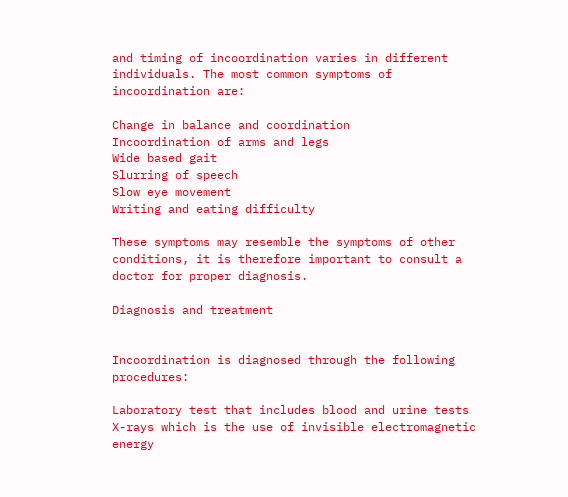and timing of incoordination varies in different individuals. The most common symptoms of incoordination are:

Change in balance and coordination
Incoordination of arms and legs
Wide based gait
Slurring of speech
Slow eye movement
Writing and eating difficulty

These symptoms may resemble the symptoms of other conditions, it is therefore important to consult a doctor for proper diagnosis.

Diagnosis and treatment


Incoordination is diagnosed through the following procedures:

Laboratory test that includes blood and urine tests
X-rays which is the use of invisible electromagnetic energy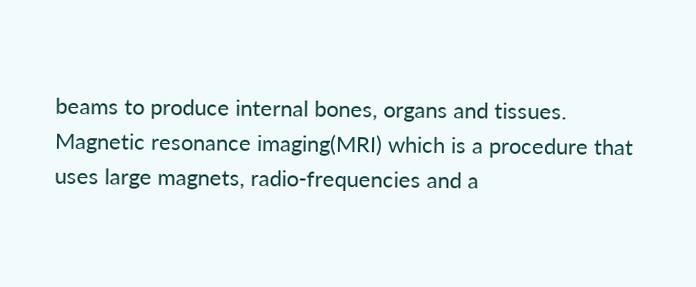beams to produce internal bones, organs and tissues.
Magnetic resonance imaging(MRI) which is a procedure that uses large magnets, radio-frequencies and a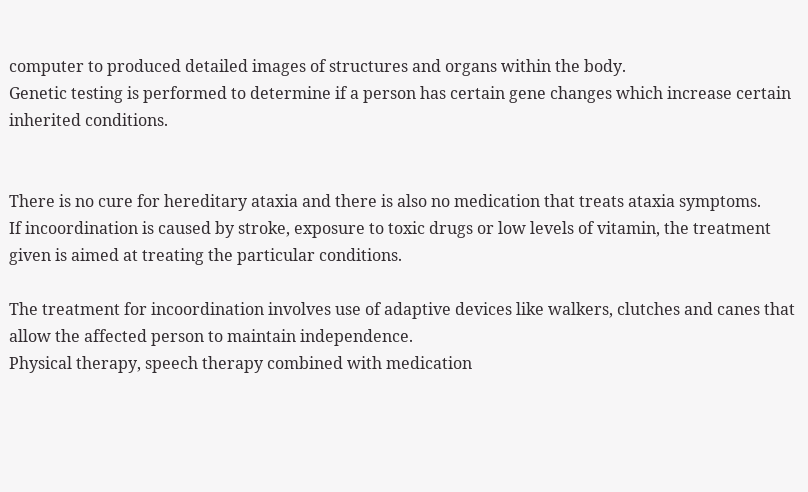computer to produced detailed images of structures and organs within the body.
Genetic testing is performed to determine if a person has certain gene changes which increase certain inherited conditions.


There is no cure for hereditary ataxia and there is also no medication that treats ataxia symptoms.
If incoordination is caused by stroke, exposure to toxic drugs or low levels of vitamin, the treatment given is aimed at treating the particular conditions.

The treatment for incoordination involves use of adaptive devices like walkers, clutches and canes that allow the affected person to maintain independence.
Physical therapy, speech therapy combined with medication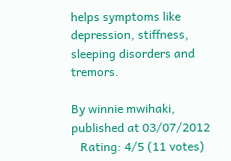helps symptoms like depression, stiffness, sleeping disorders and tremors.

By winnie mwihaki, published at 03/07/2012
   Rating: 4/5 (11 votes)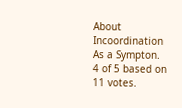About Incoordination As a Sympton. 4 of 5 based on 11 votes.